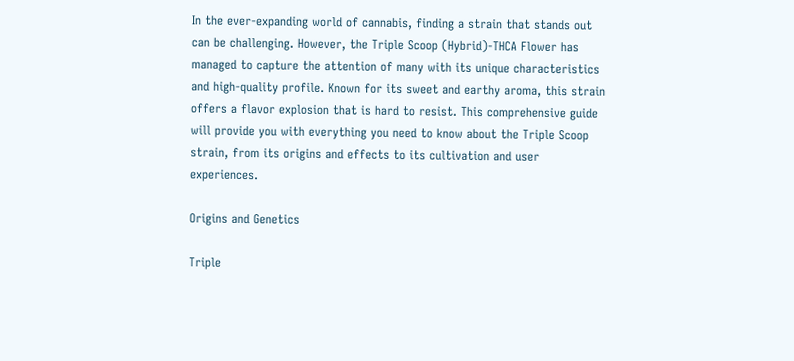In the ever-expanding world of cannabis, finding a strain that stands out can be challenging. However, the Triple Scoop (Hybrid)-THCA Flower has managed to capture the attention of many with its unique characteristics and high-quality profile. Known for its sweet and earthy aroma, this strain offers a flavor explosion that is hard to resist. This comprehensive guide will provide you with everything you need to know about the Triple Scoop strain, from its origins and effects to its cultivation and user experiences.

Origins and Genetics

Triple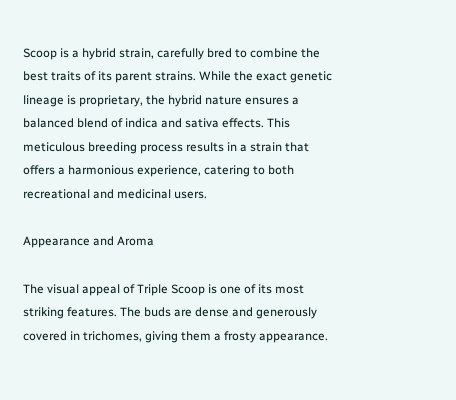Scoop is a hybrid strain, carefully bred to combine the best traits of its parent strains. While the exact genetic lineage is proprietary, the hybrid nature ensures a balanced blend of indica and sativa effects. This meticulous breeding process results in a strain that offers a harmonious experience, catering to both recreational and medicinal users.

Appearance and Aroma

The visual appeal of Triple Scoop is one of its most striking features. The buds are dense and generously covered in trichomes, giving them a frosty appearance.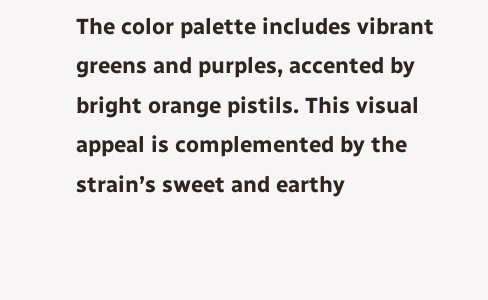The color palette includes vibrant greens and purples, accented by bright orange pistils. This visual appeal is complemented by the strain’s sweet and earthy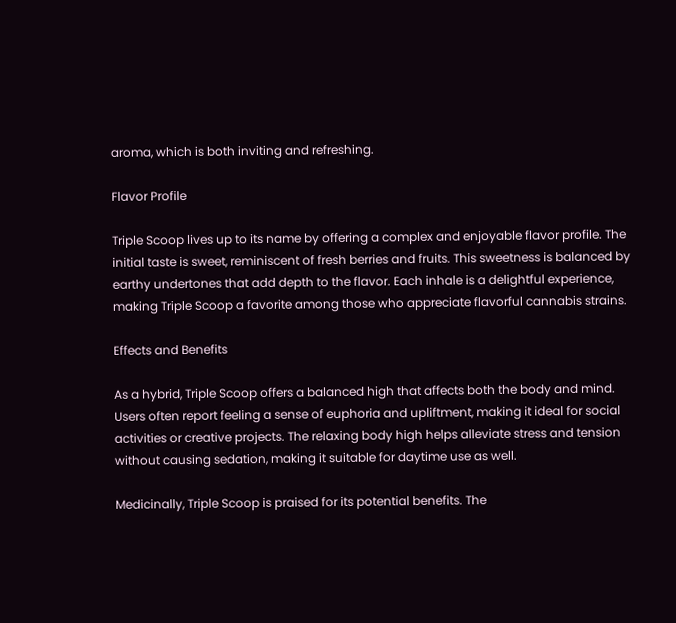aroma, which is both inviting and refreshing.

Flavor Profile

Triple Scoop lives up to its name by offering a complex and enjoyable flavor profile. The initial taste is sweet, reminiscent of fresh berries and fruits. This sweetness is balanced by earthy undertones that add depth to the flavor. Each inhale is a delightful experience, making Triple Scoop a favorite among those who appreciate flavorful cannabis strains.

Effects and Benefits

As a hybrid, Triple Scoop offers a balanced high that affects both the body and mind. Users often report feeling a sense of euphoria and upliftment, making it ideal for social activities or creative projects. The relaxing body high helps alleviate stress and tension without causing sedation, making it suitable for daytime use as well.

Medicinally, Triple Scoop is praised for its potential benefits. The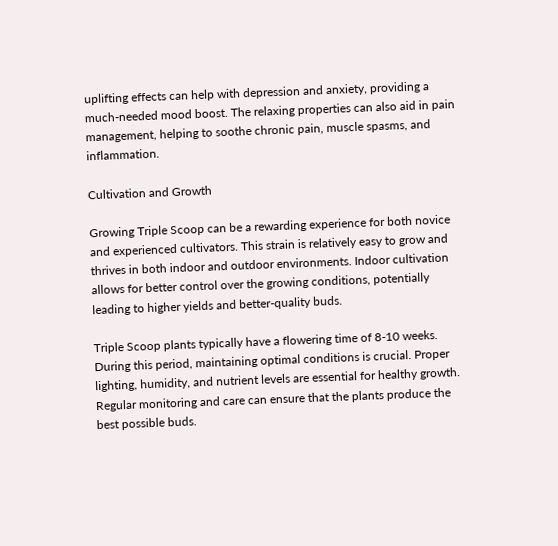uplifting effects can help with depression and anxiety, providing a much-needed mood boost. The relaxing properties can also aid in pain management, helping to soothe chronic pain, muscle spasms, and inflammation.

Cultivation and Growth

Growing Triple Scoop can be a rewarding experience for both novice and experienced cultivators. This strain is relatively easy to grow and thrives in both indoor and outdoor environments. Indoor cultivation allows for better control over the growing conditions, potentially leading to higher yields and better-quality buds.

Triple Scoop plants typically have a flowering time of 8-10 weeks. During this period, maintaining optimal conditions is crucial. Proper lighting, humidity, and nutrient levels are essential for healthy growth. Regular monitoring and care can ensure that the plants produce the best possible buds.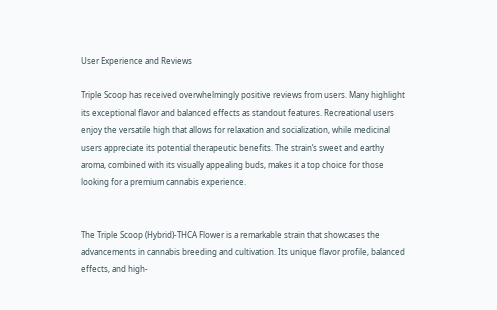User Experience and Reviews

Triple Scoop has received overwhelmingly positive reviews from users. Many highlight its exceptional flavor and balanced effects as standout features. Recreational users enjoy the versatile high that allows for relaxation and socialization, while medicinal users appreciate its potential therapeutic benefits. The strain’s sweet and earthy aroma, combined with its visually appealing buds, makes it a top choice for those looking for a premium cannabis experience.


The Triple Scoop (Hybrid)-THCA Flower is a remarkable strain that showcases the advancements in cannabis breeding and cultivation. Its unique flavor profile, balanced effects, and high-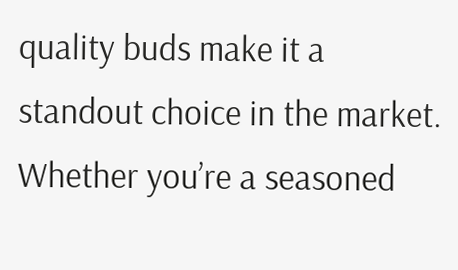quality buds make it a standout choice in the market. Whether you’re a seasoned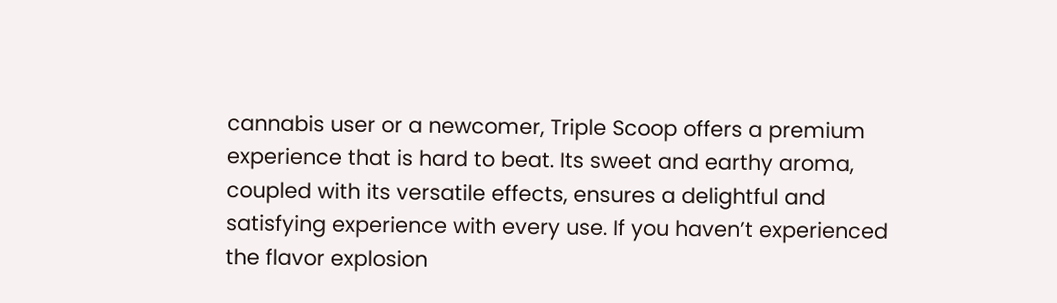cannabis user or a newcomer, Triple Scoop offers a premium experience that is hard to beat. Its sweet and earthy aroma, coupled with its versatile effects, ensures a delightful and satisfying experience with every use. If you haven’t experienced the flavor explosion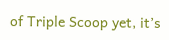of Triple Scoop yet, it’s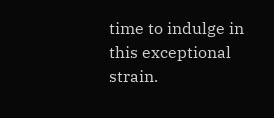time to indulge in this exceptional strain.